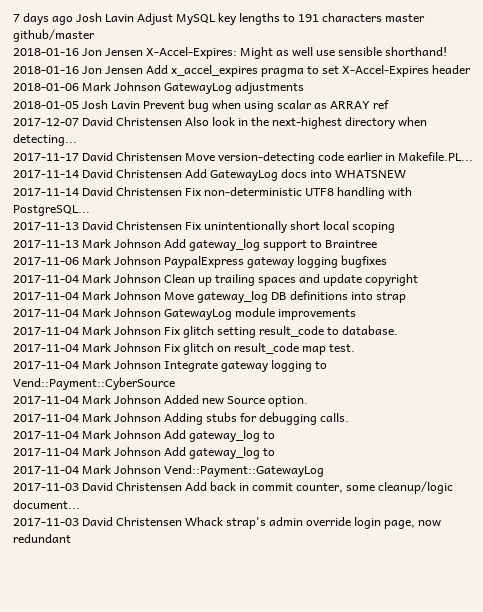7 days ago Josh Lavin Adjust MySQL key lengths to 191 characters master github/master
2018-01-16 Jon Jensen X-Accel-Expires: Might as well use sensible shorthand!
2018-01-16 Jon Jensen Add x_accel_expires pragma to set X-Accel-Expires header
2018-01-06 Mark Johnson GatewayLog adjustments
2018-01-05 Josh Lavin Prevent bug when using scalar as ARRAY ref
2017-12-07 David Christensen Also look in the next-highest directory when detecting...
2017-11-17 David Christensen Move version-detecting code earlier in Makefile.PL...
2017-11-14 David Christensen Add GatewayLog docs into WHATSNEW
2017-11-14 David Christensen Fix non-deterministic UTF8 handling with PostgreSQL...
2017-11-13 David Christensen Fix unintentionally short local scoping
2017-11-13 Mark Johnson Add gateway_log support to Braintree
2017-11-06 Mark Johnson PaypalExpress gateway logging bugfixes
2017-11-04 Mark Johnson Clean up trailing spaces and update copyright
2017-11-04 Mark Johnson Move gateway_log DB definitions into strap
2017-11-04 Mark Johnson GatewayLog module improvements
2017-11-04 Mark Johnson Fix glitch setting result_code to database.
2017-11-04 Mark Johnson Fix glitch on result_code map test.
2017-11-04 Mark Johnson Integrate gateway logging to Vend::Payment::CyberSource
2017-11-04 Mark Johnson Added new Source option.
2017-11-04 Mark Johnson Adding stubs for debugging calls.
2017-11-04 Mark Johnson Add gateway_log to
2017-11-04 Mark Johnson Add gateway_log to
2017-11-04 Mark Johnson Vend::Payment::GatewayLog
2017-11-03 David Christensen Add back in commit counter, some cleanup/logic document...
2017-11-03 David Christensen Whack strap's admin override login page, now redundant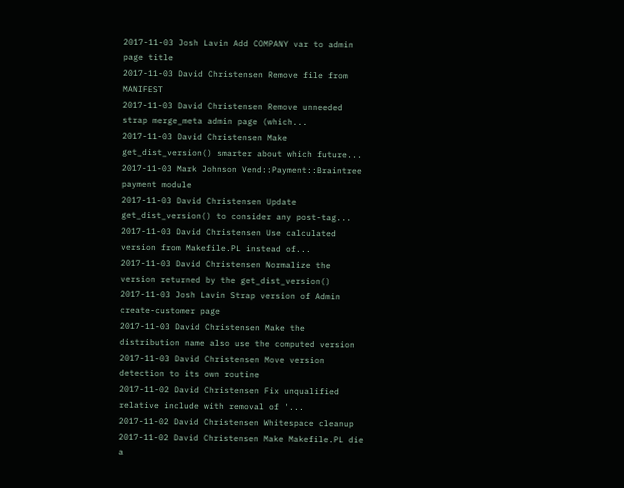2017-11-03 Josh Lavin Add COMPANY var to admin page title
2017-11-03 David Christensen Remove file from MANIFEST
2017-11-03 David Christensen Remove unneeded strap merge_meta admin page (which...
2017-11-03 David Christensen Make get_dist_version() smarter about which future...
2017-11-03 Mark Johnson Vend::Payment::Braintree payment module
2017-11-03 David Christensen Update get_dist_version() to consider any post-tag...
2017-11-03 David Christensen Use calculated version from Makefile.PL instead of...
2017-11-03 David Christensen Normalize the version returned by the get_dist_version()
2017-11-03 Josh Lavin Strap version of Admin create-customer page
2017-11-03 David Christensen Make the distribution name also use the computed version
2017-11-03 David Christensen Move version detection to its own routine
2017-11-02 David Christensen Fix unqualified relative include with removal of '...
2017-11-02 David Christensen Whitespace cleanup
2017-11-02 David Christensen Make Makefile.PL die a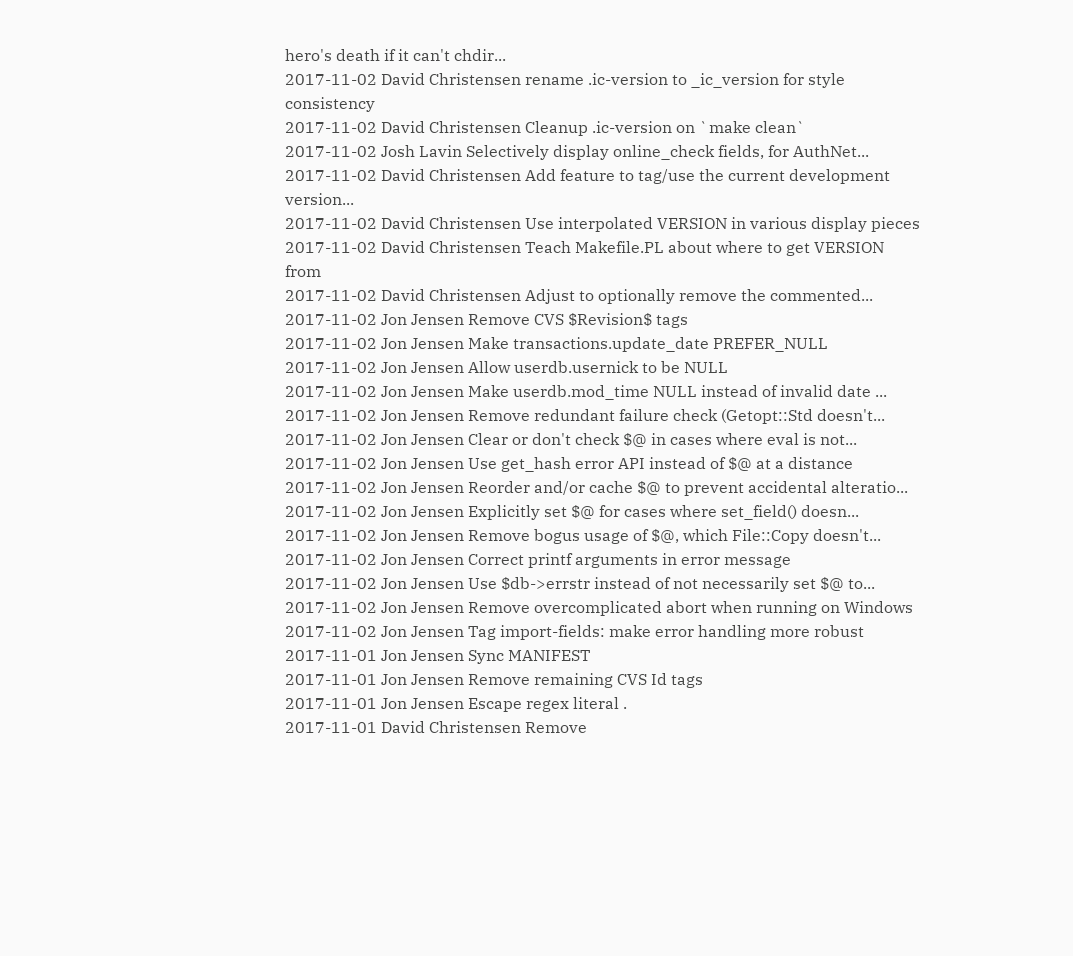hero's death if it can't chdir...
2017-11-02 David Christensen rename .ic-version to _ic_version for style consistency
2017-11-02 David Christensen Cleanup .ic-version on `make clean`
2017-11-02 Josh Lavin Selectively display online_check fields, for AuthNet...
2017-11-02 David Christensen Add feature to tag/use the current development version...
2017-11-02 David Christensen Use interpolated VERSION in various display pieces
2017-11-02 David Christensen Teach Makefile.PL about where to get VERSION from
2017-11-02 David Christensen Adjust to optionally remove the commented...
2017-11-02 Jon Jensen Remove CVS $Revision$ tags
2017-11-02 Jon Jensen Make transactions.update_date PREFER_NULL
2017-11-02 Jon Jensen Allow userdb.usernick to be NULL
2017-11-02 Jon Jensen Make userdb.mod_time NULL instead of invalid date ...
2017-11-02 Jon Jensen Remove redundant failure check (Getopt::Std doesn't...
2017-11-02 Jon Jensen Clear or don't check $@ in cases where eval is not...
2017-11-02 Jon Jensen Use get_hash error API instead of $@ at a distance
2017-11-02 Jon Jensen Reorder and/or cache $@ to prevent accidental alteratio...
2017-11-02 Jon Jensen Explicitly set $@ for cases where set_field() doesn...
2017-11-02 Jon Jensen Remove bogus usage of $@, which File::Copy doesn't...
2017-11-02 Jon Jensen Correct printf arguments in error message
2017-11-02 Jon Jensen Use $db->errstr instead of not necessarily set $@ to...
2017-11-02 Jon Jensen Remove overcomplicated abort when running on Windows
2017-11-02 Jon Jensen Tag import-fields: make error handling more robust
2017-11-01 Jon Jensen Sync MANIFEST
2017-11-01 Jon Jensen Remove remaining CVS Id tags
2017-11-01 Jon Jensen Escape regex literal .
2017-11-01 David Christensen Remove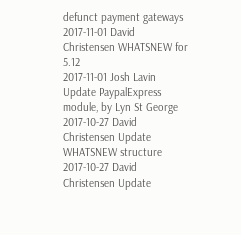defunct payment gateways
2017-11-01 David Christensen WHATSNEW for 5.12
2017-11-01 Josh Lavin Update PaypalExpress module, by Lyn St George
2017-10-27 David Christensen Update WHATSNEW structure
2017-10-27 David Christensen Update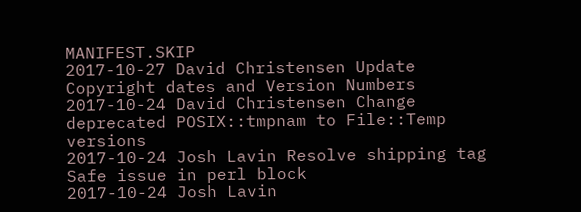MANIFEST.SKIP
2017-10-27 David Christensen Update Copyright dates and Version Numbers
2017-10-24 David Christensen Change deprecated POSIX::tmpnam to File::Temp versions
2017-10-24 Josh Lavin Resolve shipping tag Safe issue in perl block
2017-10-24 Josh Lavin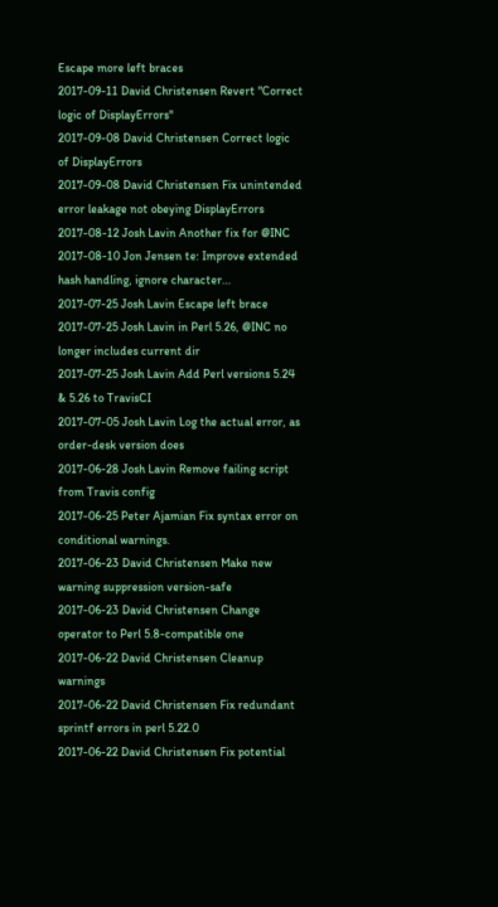Escape more left braces
2017-09-11 David Christensen Revert "Correct logic of DisplayErrors"
2017-09-08 David Christensen Correct logic of DisplayErrors
2017-09-08 David Christensen Fix unintended error leakage not obeying DisplayErrors
2017-08-12 Josh Lavin Another fix for @INC
2017-08-10 Jon Jensen te: Improve extended hash handling, ignore character...
2017-07-25 Josh Lavin Escape left brace
2017-07-25 Josh Lavin in Perl 5.26, @INC no longer includes current dir
2017-07-25 Josh Lavin Add Perl versions 5.24 & 5.26 to TravisCI
2017-07-05 Josh Lavin Log the actual error, as order-desk version does
2017-06-28 Josh Lavin Remove failing script from Travis config
2017-06-25 Peter Ajamian Fix syntax error on conditional warnings.
2017-06-23 David Christensen Make new warning suppression version-safe
2017-06-23 David Christensen Change operator to Perl 5.8-compatible one
2017-06-22 David Christensen Cleanup warnings
2017-06-22 David Christensen Fix redundant sprintf errors in perl 5.22.0
2017-06-22 David Christensen Fix potential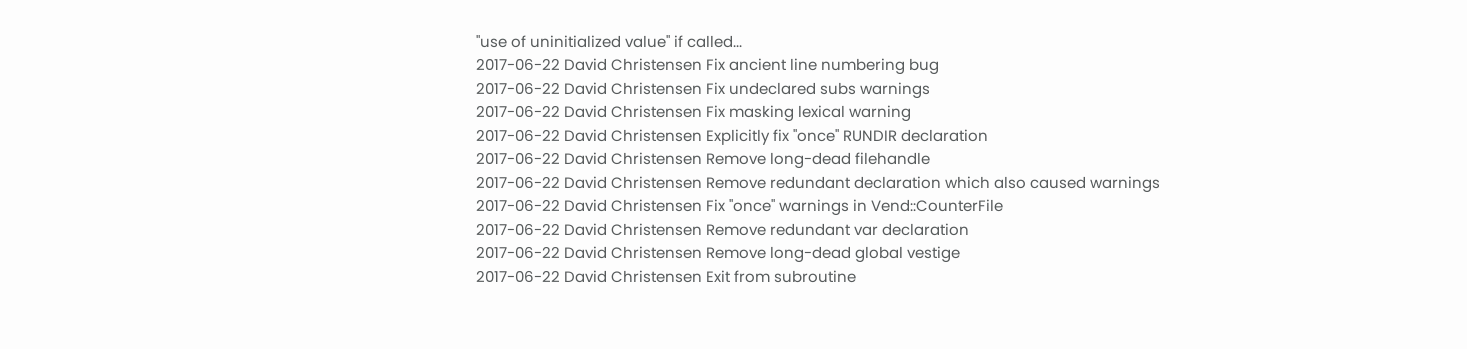"use of uninitialized value" if called...
2017-06-22 David Christensen Fix ancient line numbering bug
2017-06-22 David Christensen Fix undeclared subs warnings
2017-06-22 David Christensen Fix masking lexical warning
2017-06-22 David Christensen Explicitly fix "once" RUNDIR declaration
2017-06-22 David Christensen Remove long-dead filehandle
2017-06-22 David Christensen Remove redundant declaration which also caused warnings
2017-06-22 David Christensen Fix "once" warnings in Vend::CounterFile
2017-06-22 David Christensen Remove redundant var declaration
2017-06-22 David Christensen Remove long-dead global vestige
2017-06-22 David Christensen Exit from subroutine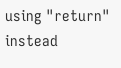using "return" instead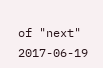of "next"
2017-06-19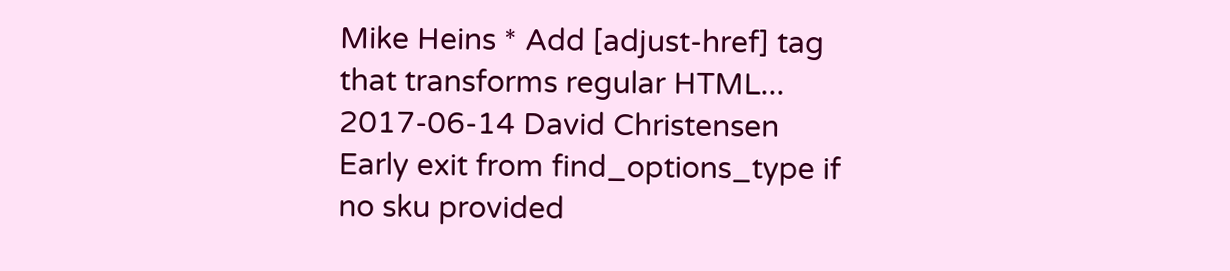Mike Heins * Add [adjust-href] tag that transforms regular HTML...
2017-06-14 David Christensen Early exit from find_options_type if no sku provided